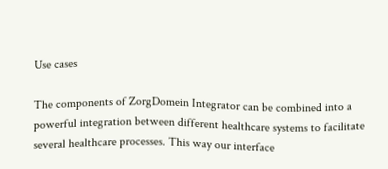Use cases

The components of ZorgDomein Integrator can be combined into a powerful integration between different healthcare systems to facilitate several healthcare processes. This way our interface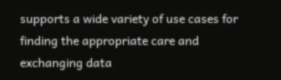supports a wide variety of use cases for finding the appropriate care and exchanging data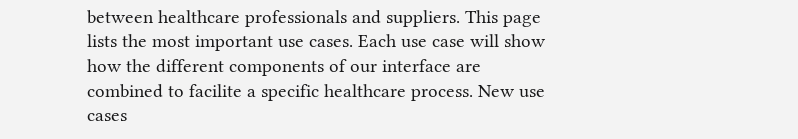between healthcare professionals and suppliers. This page lists the most important use cases. Each use case will show how the different components of our interface are combined to facilite a specific healthcare process. New use cases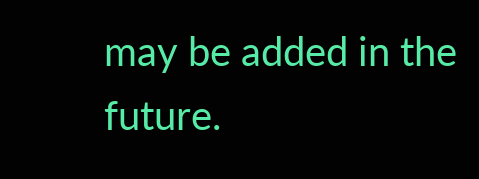may be added in the future.